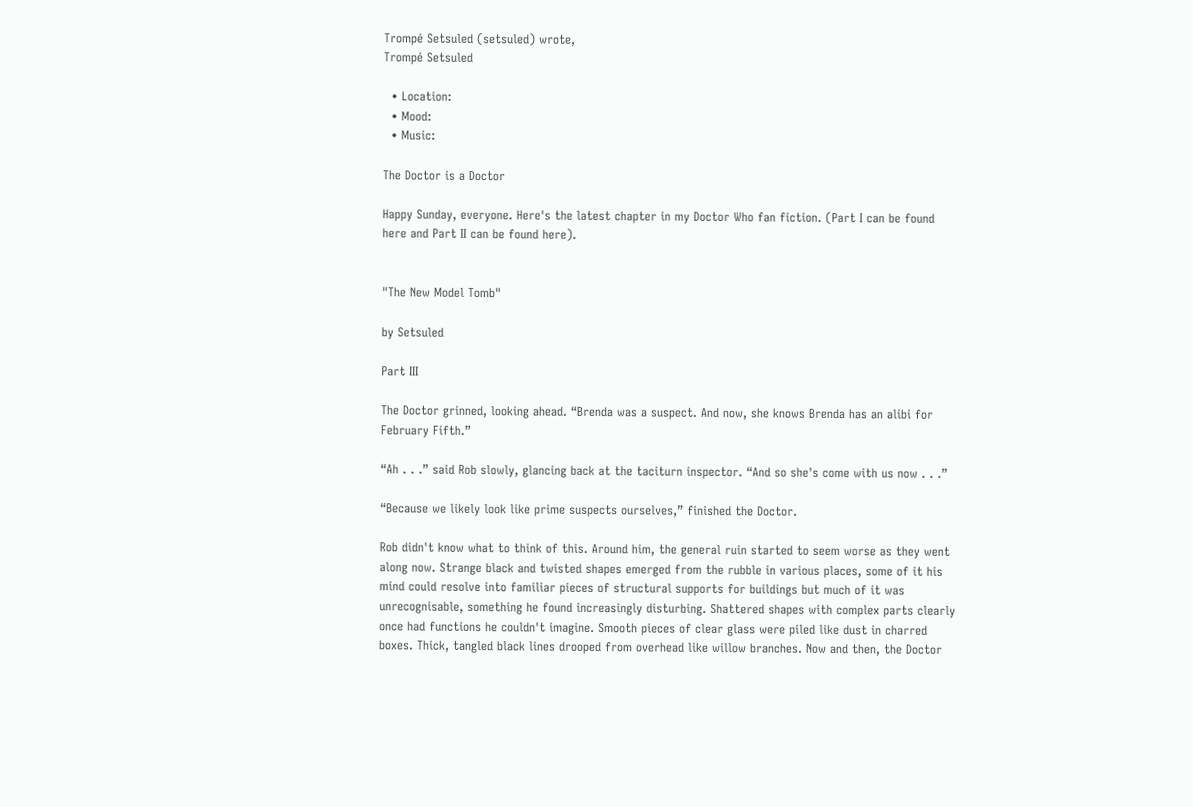Trompé Setsuled (setsuled) wrote,
Trompé Setsuled

  • Location:
  • Mood:
  • Music:

The Doctor is a Doctor

Happy Sunday, everyone. Here's the latest chapter in my Doctor Who fan fiction. (Part I can be found here and Part II can be found here).


"The New Model Tomb"

by Setsuled

Part III

The Doctor grinned, looking ahead. “Brenda was a suspect. And now, she knows Brenda has an alibi for February Fifth.”

“Ah . . .” said Rob slowly, glancing back at the taciturn inspector. “And so she's come with us now . . .”

“Because we likely look like prime suspects ourselves,” finished the Doctor.

Rob didn't know what to think of this. Around him, the general ruin started to seem worse as they went along now. Strange black and twisted shapes emerged from the rubble in various places, some of it his mind could resolve into familiar pieces of structural supports for buildings but much of it was unrecognisable, something he found increasingly disturbing. Shattered shapes with complex parts clearly once had functions he couldn't imagine. Smooth pieces of clear glass were piled like dust in charred boxes. Thick, tangled black lines drooped from overhead like willow branches. Now and then, the Doctor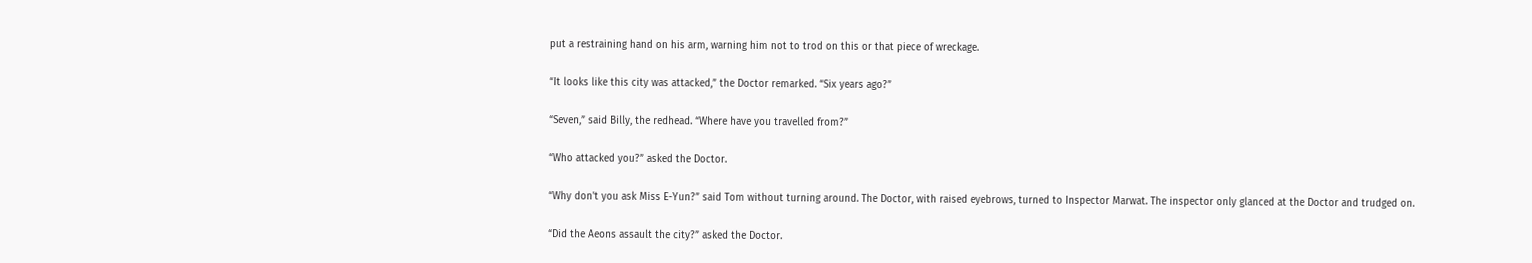put a restraining hand on his arm, warning him not to trod on this or that piece of wreckage.

“It looks like this city was attacked,” the Doctor remarked. “Six years ago?”

“Seven,” said Billy, the redhead. “Where have you travelled from?”

“Who attacked you?” asked the Doctor.

“Why don't you ask Miss E-Yun?” said Tom without turning around. The Doctor, with raised eyebrows, turned to Inspector Marwat. The inspector only glanced at the Doctor and trudged on.

“Did the Aeons assault the city?” asked the Doctor.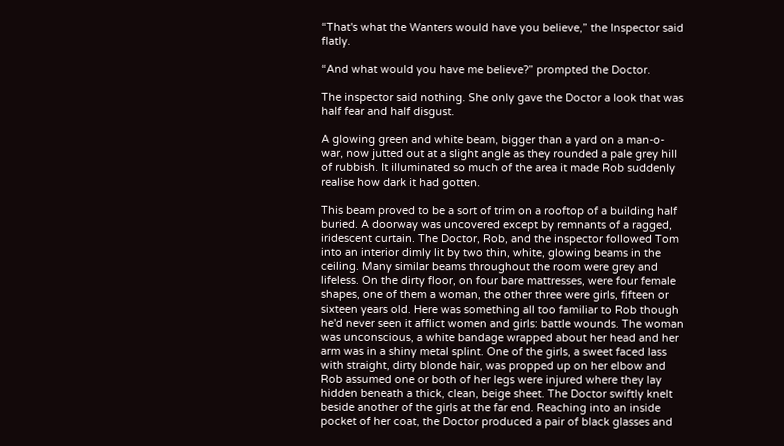“That's what the Wanters would have you believe,” the Inspector said flatly.

“And what would you have me believe?” prompted the Doctor.

The inspector said nothing. She only gave the Doctor a look that was half fear and half disgust.

A glowing green and white beam, bigger than a yard on a man-o-war, now jutted out at a slight angle as they rounded a pale grey hill of rubbish. It illuminated so much of the area it made Rob suddenly realise how dark it had gotten.

This beam proved to be a sort of trim on a rooftop of a building half buried. A doorway was uncovered except by remnants of a ragged, iridescent curtain. The Doctor, Rob, and the inspector followed Tom into an interior dimly lit by two thin, white, glowing beams in the ceiling. Many similar beams throughout the room were grey and lifeless. On the dirty floor, on four bare mattresses, were four female shapes, one of them a woman, the other three were girls, fifteen or sixteen years old. Here was something all too familiar to Rob though he'd never seen it afflict women and girls: battle wounds. The woman was unconscious, a white bandage wrapped about her head and her arm was in a shiny metal splint. One of the girls, a sweet faced lass with straight, dirty blonde hair, was propped up on her elbow and Rob assumed one or both of her legs were injured where they lay hidden beneath a thick, clean, beige sheet. The Doctor swiftly knelt beside another of the girls at the far end. Reaching into an inside pocket of her coat, the Doctor produced a pair of black glasses and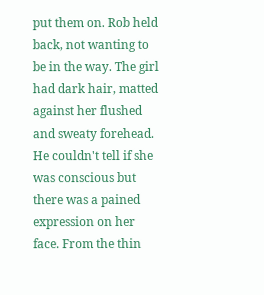put them on. Rob held back, not wanting to be in the way. The girl had dark hair, matted against her flushed and sweaty forehead. He couldn't tell if she was conscious but there was a pained expression on her face. From the thin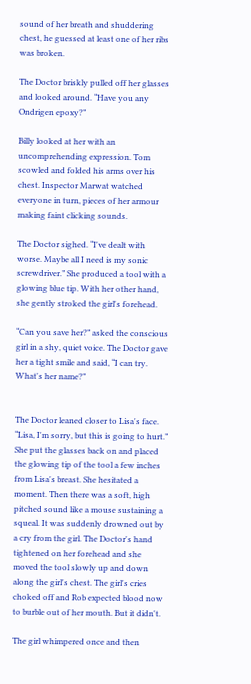sound of her breath and shuddering chest, he guessed at least one of her ribs was broken.

The Doctor briskly pulled off her glasses and looked around. “Have you any Ondrigen epoxy?”

Billy looked at her with an uncomprehending expression. Tom scowled and folded his arms over his chest. Inspector Marwat watched everyone in turn, pieces of her armour making faint clicking sounds.

The Doctor sighed. “I've dealt with worse. Maybe all I need is my sonic screwdriver.” She produced a tool with a glowing blue tip. With her other hand, she gently stroked the girl's forehead.

“Can you save her?” asked the conscious girl in a shy, quiet voice. The Doctor gave her a tight smile and said, “I can try. What's her name?”


The Doctor leaned closer to Lisa's face. “Lisa, I'm sorry, but this is going to hurt.” She put the glasses back on and placed the glowing tip of the tool a few inches from Lisa's breast. She hesitated a moment. Then there was a soft, high pitched sound like a mouse sustaining a squeal. It was suddenly drowned out by a cry from the girl. The Doctor's hand tightened on her forehead and she moved the tool slowly up and down along the girl's chest. The girl's cries choked off and Rob expected blood now to burble out of her mouth. But it didn't.

The girl whimpered once and then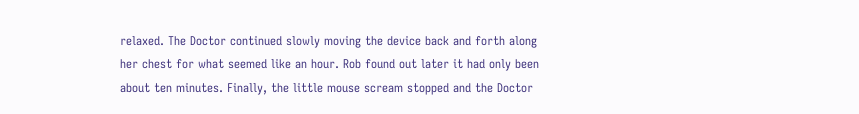relaxed. The Doctor continued slowly moving the device back and forth along her chest for what seemed like an hour. Rob found out later it had only been about ten minutes. Finally, the little mouse scream stopped and the Doctor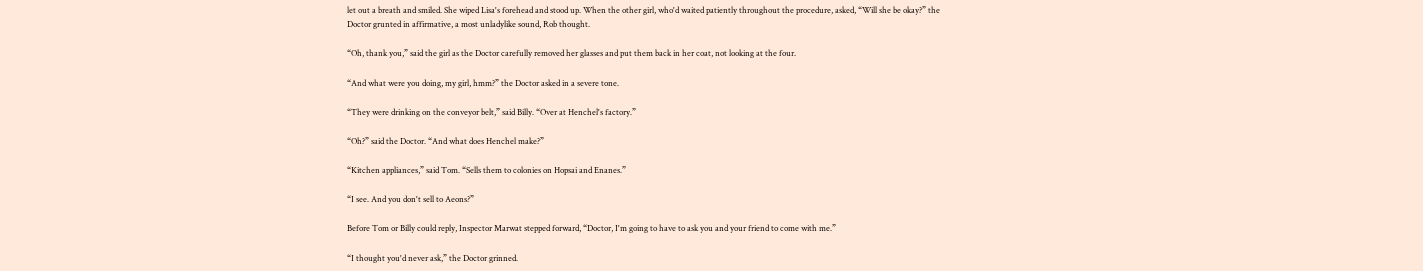let out a breath and smiled. She wiped Lisa's forehead and stood up. When the other girl, who'd waited patiently throughout the procedure, asked, “Will she be okay?” the Doctor grunted in affirmative, a most unladylike sound, Rob thought.

“Oh, thank you,” said the girl as the Doctor carefully removed her glasses and put them back in her coat, not looking at the four.

“And what were you doing, my girl, hmm?” the Doctor asked in a severe tone.

“They were drinking on the conveyor belt,” said Billy. “Over at Henchel's factory.”

“Oh?” said the Doctor. “And what does Henchel make?”

“Kitchen appliances,” said Tom. “Sells them to colonies on Hopsai and Enanes.”

“I see. And you don't sell to Aeons?”

Before Tom or Billy could reply, Inspector Marwat stepped forward, “Doctor, I'm going to have to ask you and your friend to come with me.”

“I thought you'd never ask,” the Doctor grinned.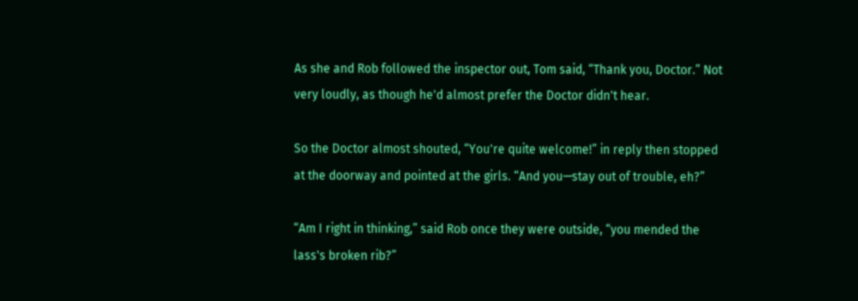As she and Rob followed the inspector out, Tom said, “Thank you, Doctor.” Not very loudly, as though he'd almost prefer the Doctor didn't hear.

So the Doctor almost shouted, “You're quite welcome!” in reply then stopped at the doorway and pointed at the girls. “And you—stay out of trouble, eh?”

“Am I right in thinking,” said Rob once they were outside, “you mended the lass's broken rib?”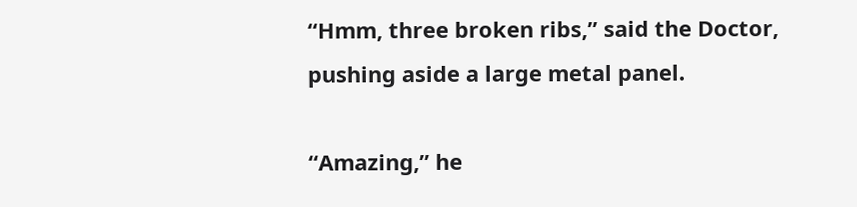“Hmm, three broken ribs,” said the Doctor, pushing aside a large metal panel.

“Amazing,” he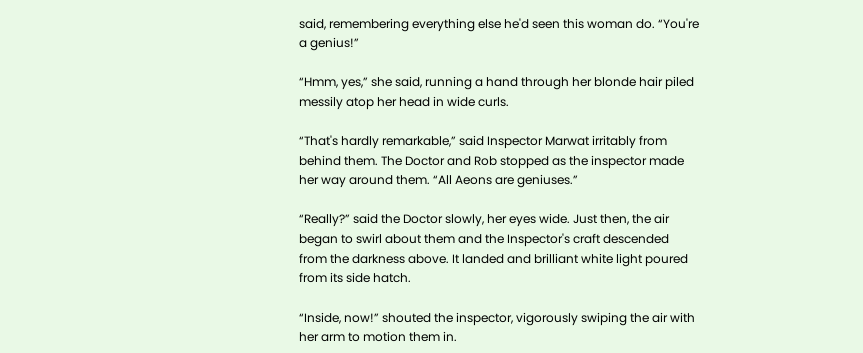said, remembering everything else he'd seen this woman do. “You're a genius!”

“Hmm, yes,” she said, running a hand through her blonde hair piled messily atop her head in wide curls.

“That's hardly remarkable,” said Inspector Marwat irritably from behind them. The Doctor and Rob stopped as the inspector made her way around them. “All Aeons are geniuses.”

“Really?” said the Doctor slowly, her eyes wide. Just then, the air began to swirl about them and the Inspector's craft descended from the darkness above. It landed and brilliant white light poured from its side hatch.

“Inside, now!” shouted the inspector, vigorously swiping the air with her arm to motion them in.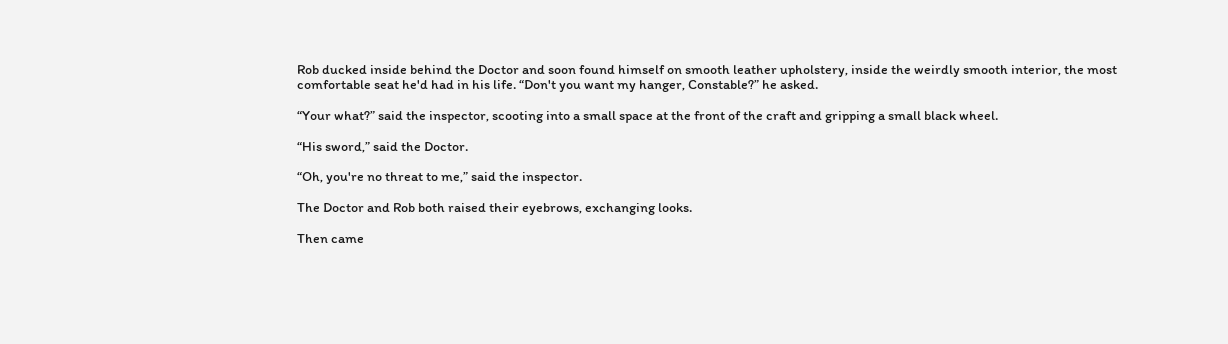Rob ducked inside behind the Doctor and soon found himself on smooth leather upholstery, inside the weirdly smooth interior, the most comfortable seat he'd had in his life. “Don't you want my hanger, Constable?” he asked.

“Your what?” said the inspector, scooting into a small space at the front of the craft and gripping a small black wheel.

“His sword,” said the Doctor.

“Oh, you're no threat to me,” said the inspector.

The Doctor and Rob both raised their eyebrows, exchanging looks.

Then came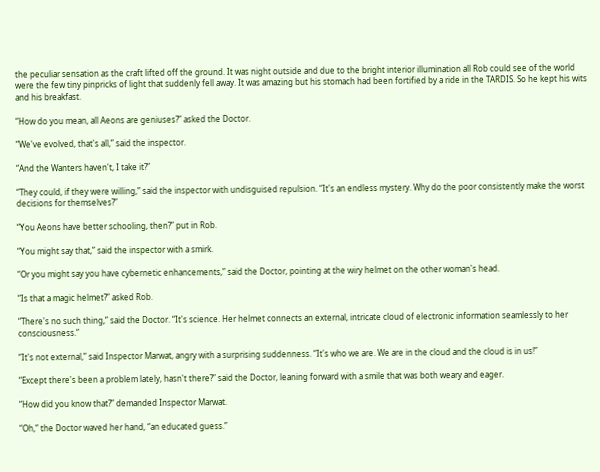the peculiar sensation as the craft lifted off the ground. It was night outside and due to the bright interior illumination all Rob could see of the world were the few tiny pinpricks of light that suddenly fell away. It was amazing but his stomach had been fortified by a ride in the TARDIS. So he kept his wits and his breakfast.

“How do you mean, all Aeons are geniuses?” asked the Doctor.

“We've evolved, that's all,” said the inspector.

“And the Wanters haven't, I take it?”

“They could, if they were willing,” said the inspector with undisguised repulsion. “It's an endless mystery. Why do the poor consistently make the worst decisions for themselves?”

“You Aeons have better schooling, then?” put in Rob.

“You might say that,” said the inspector with a smirk.

“Or you might say you have cybernetic enhancements,” said the Doctor, pointing at the wiry helmet on the other woman's head.

“Is that a magic helmet?” asked Rob.

“There's no such thing,” said the Doctor. “It's science. Her helmet connects an external, intricate cloud of electronic information seamlessly to her consciousness.”

“It's not external,” said Inspector Marwat, angry with a surprising suddenness. “It's who we are. We are in the cloud and the cloud is in us!”

“Except there's been a problem lately, hasn't there?” said the Doctor, leaning forward with a smile that was both weary and eager.

“How did you know that?” demanded Inspector Marwat.

“Oh,” the Doctor waved her hand, “an educated guess.”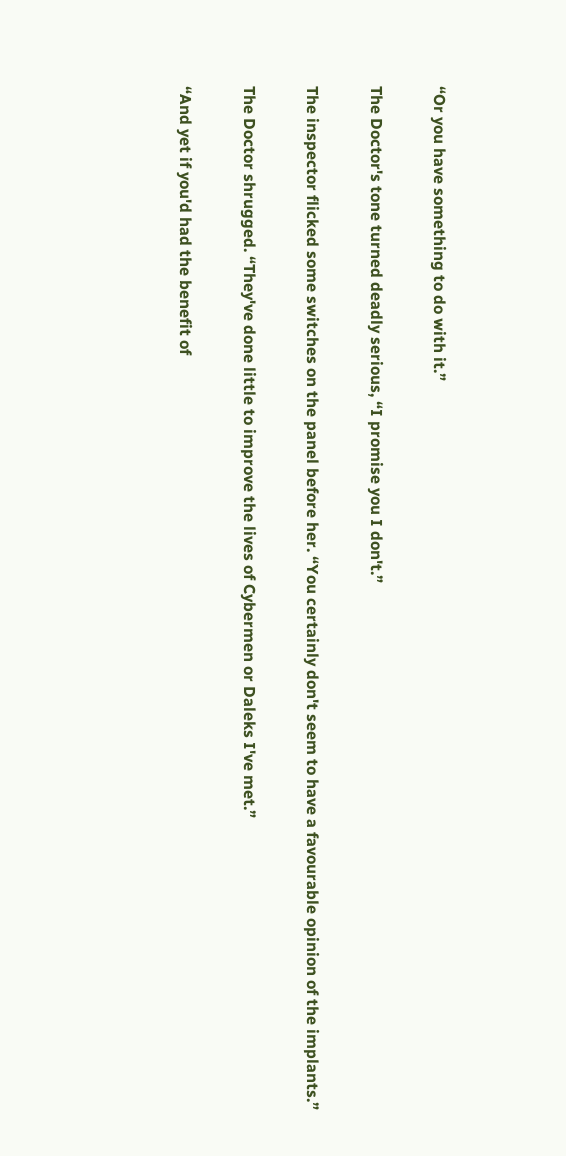“Or you have something to do with it.”

The Doctor's tone turned deadly serious, “I promise you I don't.”

The inspector flicked some switches on the panel before her. “You certainly don't seem to have a favourable opinion of the implants.”

The Doctor shrugged. “They've done little to improve the lives of Cybermen or Daleks I've met.”

“And yet if you'd had the benefit of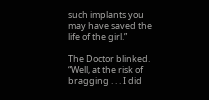such implants you may have saved the life of the girl.”

The Doctor blinked. “Well, at the risk of bragging . . . I did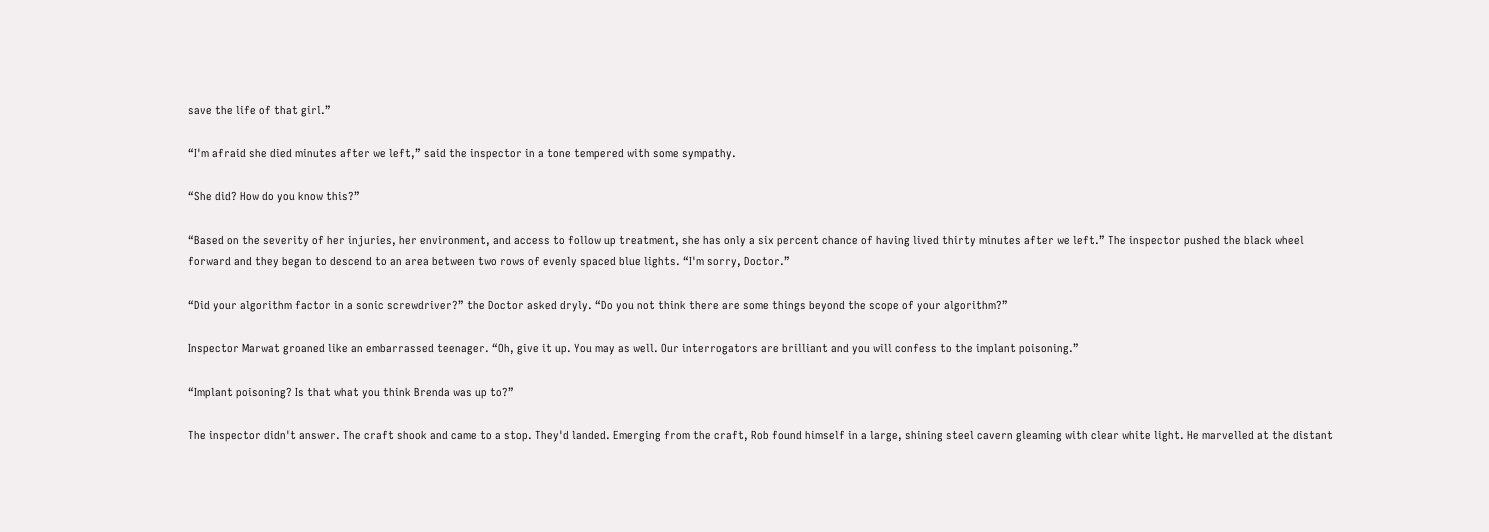save the life of that girl.”

“I'm afraid she died minutes after we left,” said the inspector in a tone tempered with some sympathy.

“She did? How do you know this?”

“Based on the severity of her injuries, her environment, and access to follow up treatment, she has only a six percent chance of having lived thirty minutes after we left.” The inspector pushed the black wheel forward and they began to descend to an area between two rows of evenly spaced blue lights. “I'm sorry, Doctor.”

“Did your algorithm factor in a sonic screwdriver?” the Doctor asked dryly. “Do you not think there are some things beyond the scope of your algorithm?”

Inspector Marwat groaned like an embarrassed teenager. “Oh, give it up. You may as well. Our interrogators are brilliant and you will confess to the implant poisoning.”

“Implant poisoning? Is that what you think Brenda was up to?”

The inspector didn't answer. The craft shook and came to a stop. They'd landed. Emerging from the craft, Rob found himself in a large, shining steel cavern gleaming with clear white light. He marvelled at the distant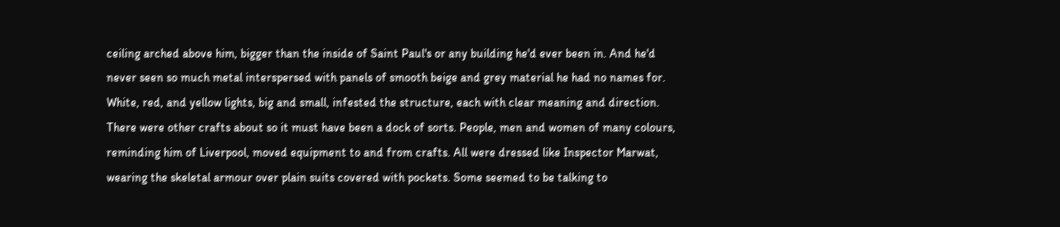ceiling arched above him, bigger than the inside of Saint Paul's or any building he'd ever been in. And he'd never seen so much metal interspersed with panels of smooth beige and grey material he had no names for. White, red, and yellow lights, big and small, infested the structure, each with clear meaning and direction. There were other crafts about so it must have been a dock of sorts. People, men and women of many colours, reminding him of Liverpool, moved equipment to and from crafts. All were dressed like Inspector Marwat, wearing the skeletal armour over plain suits covered with pockets. Some seemed to be talking to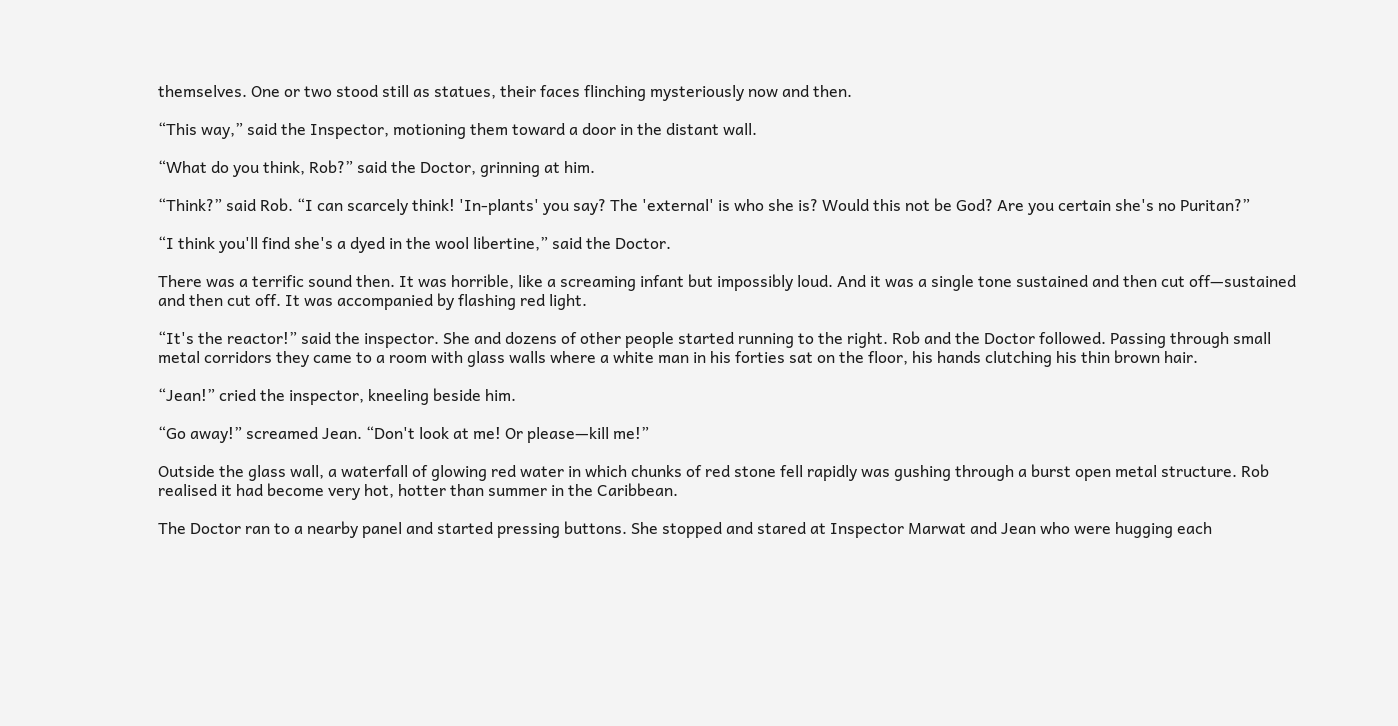themselves. One or two stood still as statues, their faces flinching mysteriously now and then.

“This way,” said the Inspector, motioning them toward a door in the distant wall.

“What do you think, Rob?” said the Doctor, grinning at him.

“Think?” said Rob. “I can scarcely think! 'In-plants' you say? The 'external' is who she is? Would this not be God? Are you certain she's no Puritan?”

“I think you'll find she's a dyed in the wool libertine,” said the Doctor.

There was a terrific sound then. It was horrible, like a screaming infant but impossibly loud. And it was a single tone sustained and then cut off—sustained and then cut off. It was accompanied by flashing red light.

“It's the reactor!” said the inspector. She and dozens of other people started running to the right. Rob and the Doctor followed. Passing through small metal corridors they came to a room with glass walls where a white man in his forties sat on the floor, his hands clutching his thin brown hair.

“Jean!” cried the inspector, kneeling beside him.

“Go away!” screamed Jean. “Don't look at me! Or please—kill me!”

Outside the glass wall, a waterfall of glowing red water in which chunks of red stone fell rapidly was gushing through a burst open metal structure. Rob realised it had become very hot, hotter than summer in the Caribbean.

The Doctor ran to a nearby panel and started pressing buttons. She stopped and stared at Inspector Marwat and Jean who were hugging each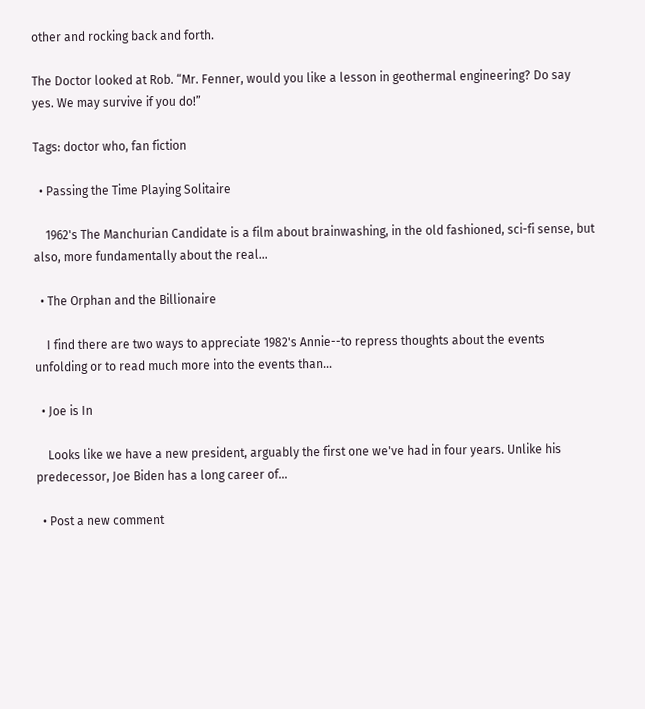other and rocking back and forth.

The Doctor looked at Rob. “Mr. Fenner, would you like a lesson in geothermal engineering? Do say yes. We may survive if you do!”

Tags: doctor who, fan fiction

  • Passing the Time Playing Solitaire

    1962's The Manchurian Candidate is a film about brainwashing, in the old fashioned, sci-fi sense, but also, more fundamentally about the real…

  • The Orphan and the Billionaire

    I find there are two ways to appreciate 1982's Annie--to repress thoughts about the events unfolding or to read much more into the events than…

  • Joe is In

    Looks like we have a new president, arguably the first one we've had in four years. Unlike his predecessor, Joe Biden has a long career of…

  • Post a new comment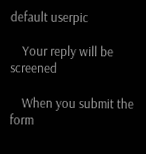default userpic

    Your reply will be screened

    When you submit the form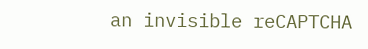an invisible reCAPTCHA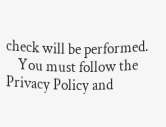check will be performed.
    You must follow the Privacy Policy and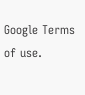Google Terms of use.